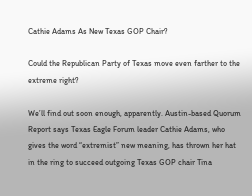Cathie Adams As New Texas GOP Chair?

Could the Republican Party of Texas move even farther to the extreme right?

We’ll find out soon enough, apparently. Austin-based Quorum Report says Texas Eagle Forum leader Cathie Adams, who gives the word “extremist” new meaning, has thrown her hat in the ring to succeed outgoing Texas GOP chair Tina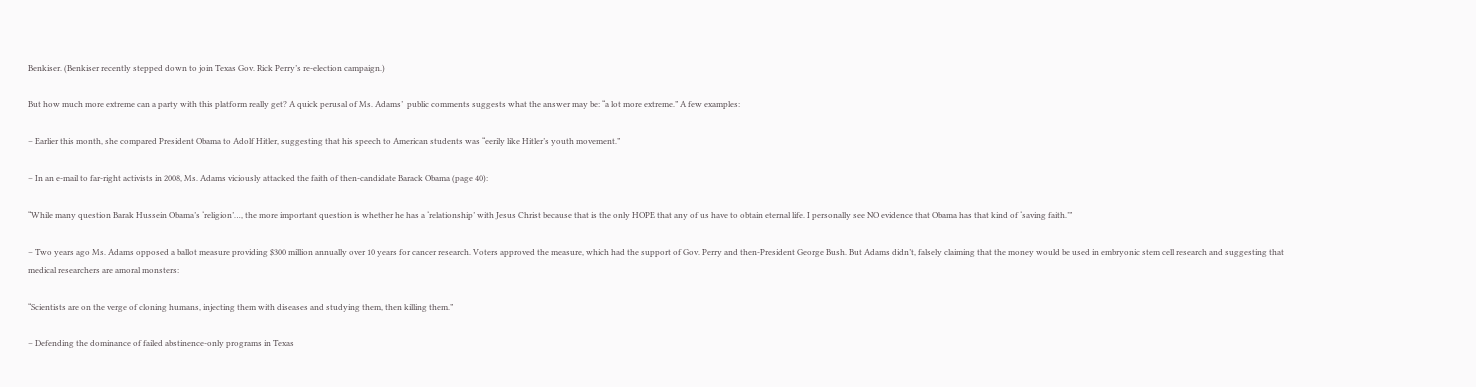Benkiser. (Benkiser recently stepped down to join Texas Gov. Rick Perry’s re-election campaign.)

But how much more extreme can a party with this platform really get? A quick perusal of Ms. Adams’  public comments suggests what the answer may be: “a lot more extreme.” A few examples:

– Earlier this month, she compared President Obama to Adolf Hitler, suggesting that his speech to American students was “eerily like Hitler’s youth movement.”

– In an e-mail to far-right activists in 2008, Ms. Adams viciously attacked the faith of then-candidate Barack Obama (page 40):

“While many question Barak Hussein Obama’s ‘religion’…, the more important question is whether he has a ‘relationship’ with Jesus Christ because that is the only HOPE that any of us have to obtain eternal life. I personally see NO evidence that Obama has that kind of ‘saving faith.’”

– Two years ago Ms. Adams opposed a ballot measure providing $300 million annually over 10 years for cancer research. Voters approved the measure, which had the support of Gov. Perry and then-President George Bush. But Adams didn’t, falsely claiming that the money would be used in embryonic stem cell research and suggesting that medical researchers are amoral monsters:

“Scientists are on the verge of cloning humans, injecting them with diseases and studying them, then killing them.”

– Defending the dominance of failed abstinence-only programs in Texas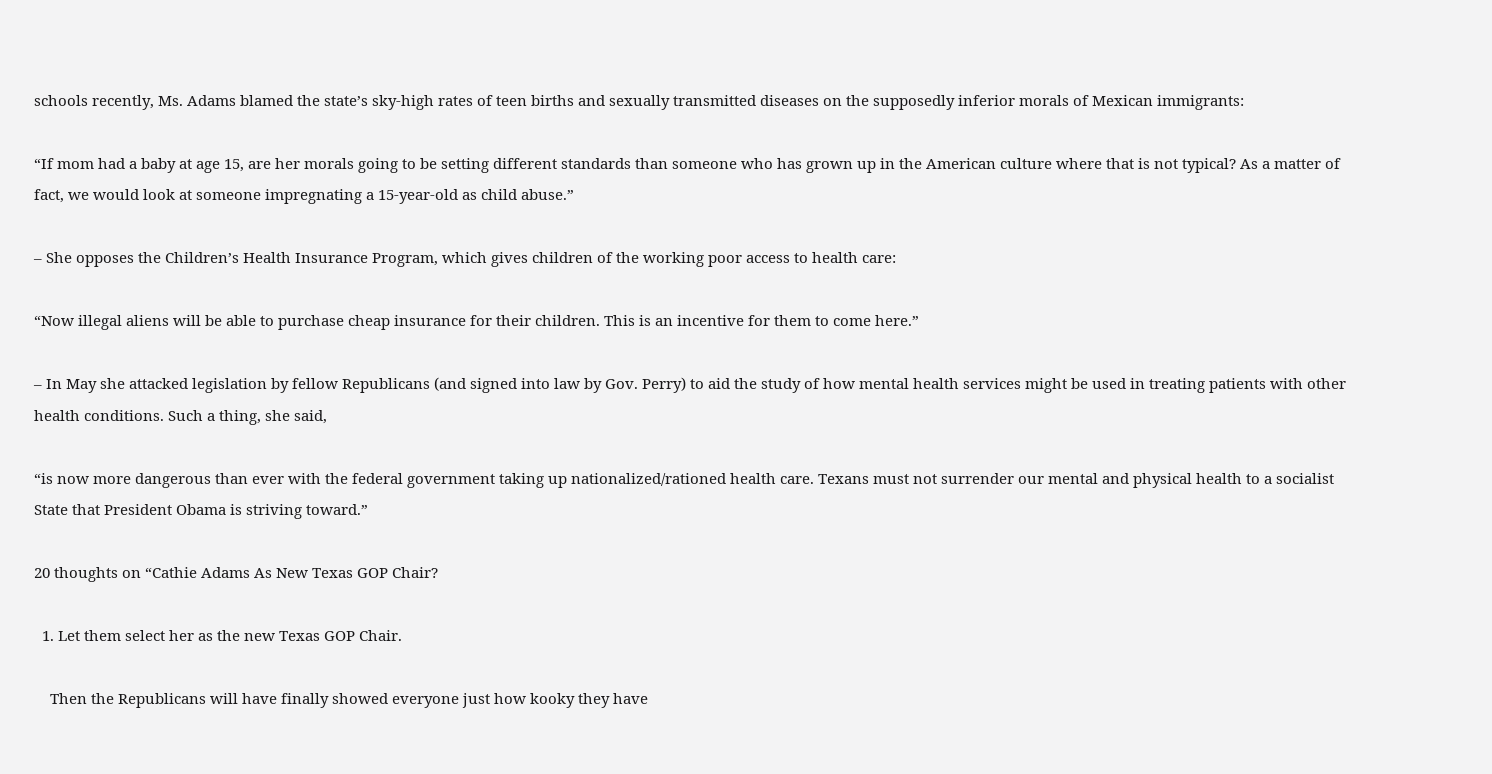schools recently, Ms. Adams blamed the state’s sky-high rates of teen births and sexually transmitted diseases on the supposedly inferior morals of Mexican immigrants:

“If mom had a baby at age 15, are her morals going to be setting different standards than someone who has grown up in the American culture where that is not typical? As a matter of fact, we would look at someone impregnating a 15-year-old as child abuse.”

– She opposes the Children’s Health Insurance Program, which gives children of the working poor access to health care:

“Now illegal aliens will be able to purchase cheap insurance for their children. This is an incentive for them to come here.”

– In May she attacked legislation by fellow Republicans (and signed into law by Gov. Perry) to aid the study of how mental health services might be used in treating patients with other health conditions. Such a thing, she said,

“is now more dangerous than ever with the federal government taking up nationalized/rationed health care. Texans must not surrender our mental and physical health to a socialist State that President Obama is striving toward.”

20 thoughts on “Cathie Adams As New Texas GOP Chair?

  1. Let them select her as the new Texas GOP Chair.

    Then the Republicans will have finally showed everyone just how kooky they have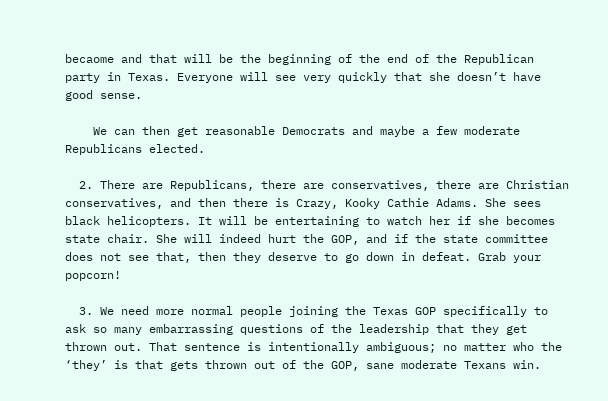becaome and that will be the beginning of the end of the Republican party in Texas. Everyone will see very quickly that she doesn’t have good sense.

    We can then get reasonable Democrats and maybe a few moderate Republicans elected.

  2. There are Republicans, there are conservatives, there are Christian conservatives, and then there is Crazy, Kooky Cathie Adams. She sees black helicopters. It will be entertaining to watch her if she becomes state chair. She will indeed hurt the GOP, and if the state committee does not see that, then they deserve to go down in defeat. Grab your popcorn!

  3. We need more normal people joining the Texas GOP specifically to ask so many embarrassing questions of the leadership that they get thrown out. That sentence is intentionally ambiguous; no matter who the ‘they’ is that gets thrown out of the GOP, sane moderate Texans win.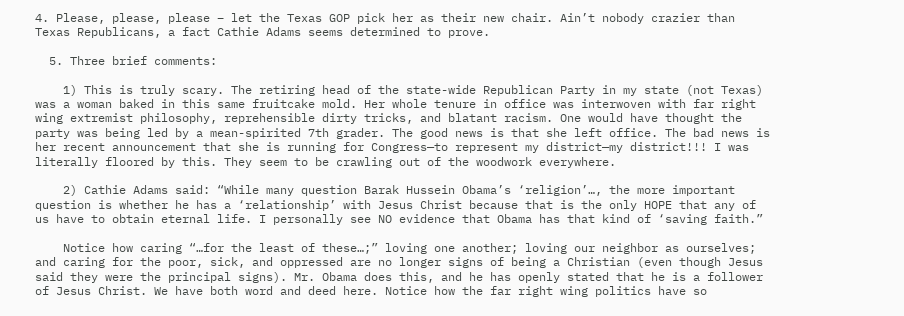4. Please, please, please – let the Texas GOP pick her as their new chair. Ain’t nobody crazier than Texas Republicans, a fact Cathie Adams seems determined to prove.

  5. Three brief comments:

    1) This is truly scary. The retiring head of the state-wide Republican Party in my state (not Texas) was a woman baked in this same fruitcake mold. Her whole tenure in office was interwoven with far right wing extremist philosophy, reprehensible dirty tricks, and blatant racism. One would have thought the party was being led by a mean-spirited 7th grader. The good news is that she left office. The bad news is her recent announcement that she is running for Congress—to represent my district—my district!!! I was literally floored by this. They seem to be crawling out of the woodwork everywhere.

    2) Cathie Adams said: “While many question Barak Hussein Obama’s ‘religion’…, the more important question is whether he has a ‘relationship’ with Jesus Christ because that is the only HOPE that any of us have to obtain eternal life. I personally see NO evidence that Obama has that kind of ‘saving faith.”

    Notice how caring “…for the least of these…;” loving one another; loving our neighbor as ourselves; and caring for the poor, sick, and oppressed are no longer signs of being a Christian (even though Jesus said they were the principal signs). Mr. Obama does this, and he has openly stated that he is a follower of Jesus Christ. We have both word and deed here. Notice how the far right wing politics have so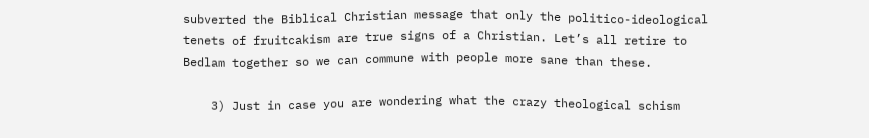subverted the Biblical Christian message that only the politico-ideological tenets of fruitcakism are true signs of a Christian. Let’s all retire to Bedlam together so we can commune with people more sane than these.

    3) Just in case you are wondering what the crazy theological schism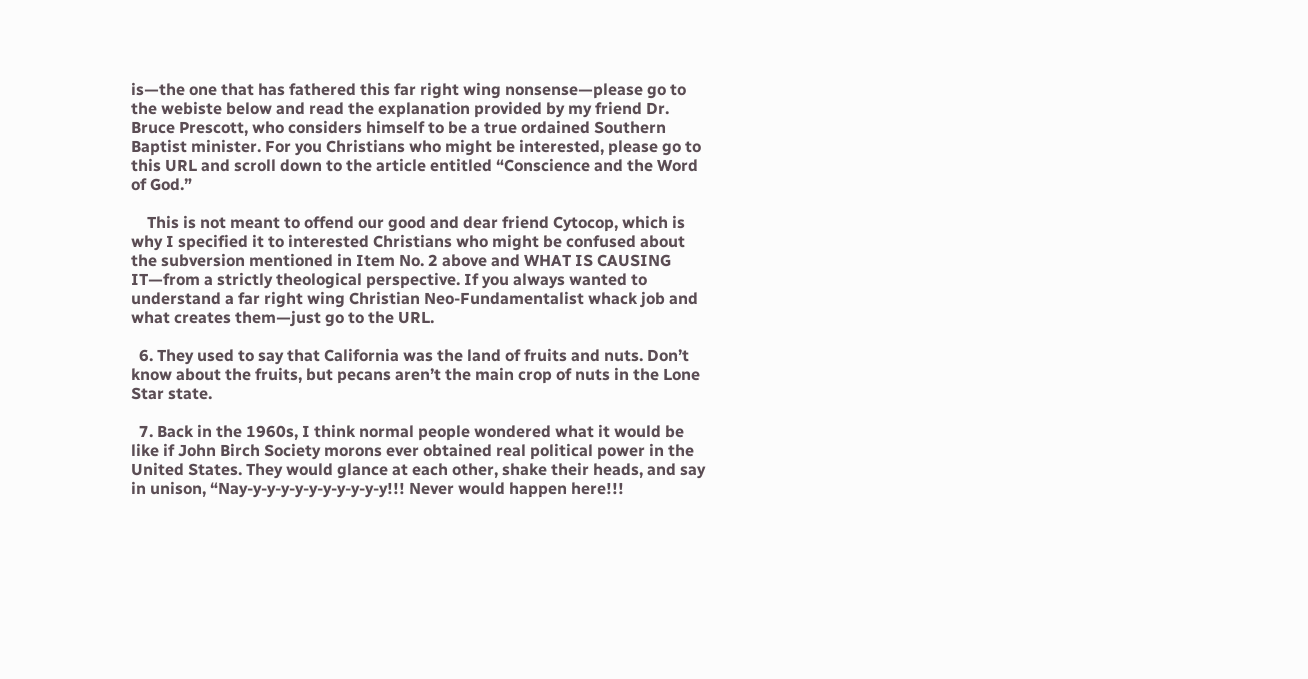is—the one that has fathered this far right wing nonsense—please go to the webiste below and read the explanation provided by my friend Dr. Bruce Prescott, who considers himself to be a true ordained Southern Baptist minister. For you Christians who might be interested, please go to this URL and scroll down to the article entitled “Conscience and the Word of God.”

    This is not meant to offend our good and dear friend Cytocop, which is why I specified it to interested Christians who might be confused about the subversion mentioned in Item No. 2 above and WHAT IS CAUSING IT—from a strictly theological perspective. If you always wanted to understand a far right wing Christian Neo-Fundamentalist whack job and what creates them—just go to the URL.

  6. They used to say that California was the land of fruits and nuts. Don’t know about the fruits, but pecans aren’t the main crop of nuts in the Lone Star state.

  7. Back in the 1960s, I think normal people wondered what it would be like if John Birch Society morons ever obtained real political power in the United States. They would glance at each other, shake their heads, and say in unison, “Nay-y-y-y-y-y-y-y-y-y-y!!! Never would happen here!!!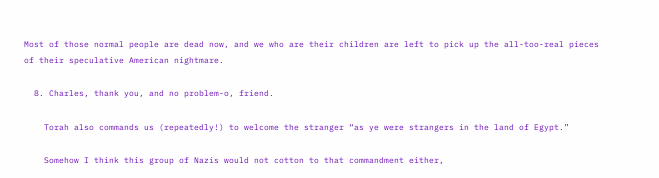Most of those normal people are dead now, and we who are their children are left to pick up the all-too-real pieces of their speculative American nightmare.

  8. Charles, thank you, and no problem-o, friend.

    Torah also commands us (repeatedly!) to welcome the stranger “as ye were strangers in the land of Egypt.”

    Somehow I think this group of Nazis would not cotton to that commandment either,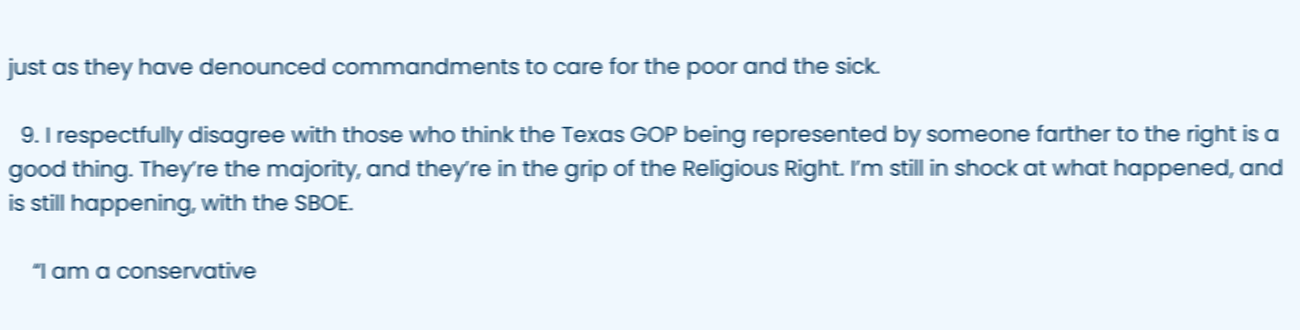just as they have denounced commandments to care for the poor and the sick.

  9. I respectfully disagree with those who think the Texas GOP being represented by someone farther to the right is a good thing. They’re the majority, and they’re in the grip of the Religious Right. I’m still in shock at what happened, and is still happening, with the SBOE.

    “I am a conservative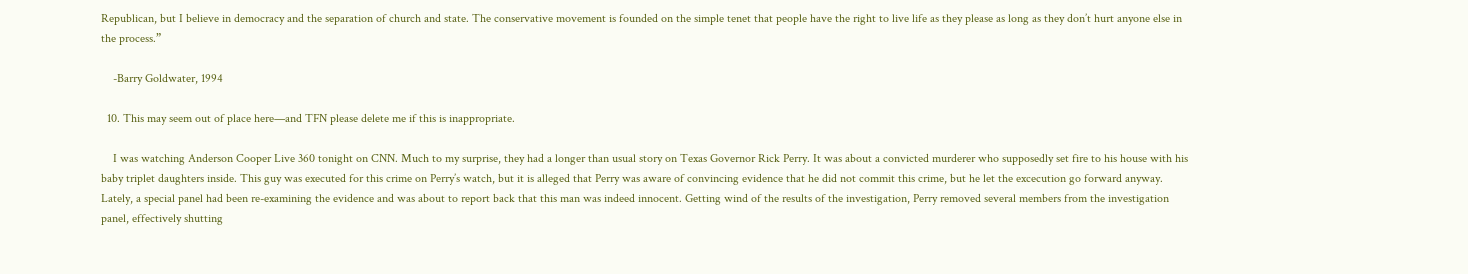Republican, but I believe in democracy and the separation of church and state. The conservative movement is founded on the simple tenet that people have the right to live life as they please as long as they don’t hurt anyone else in the process.”

    -Barry Goldwater, 1994

  10. This may seem out of place here—and TFN please delete me if this is inappropriate.

    I was watching Anderson Cooper Live 360 tonight on CNN. Much to my surprise, they had a longer than usual story on Texas Governor Rick Perry. It was about a convicted murderer who supposedly set fire to his house with his baby triplet daughters inside. This guy was executed for this crime on Perry’s watch, but it is alleged that Perry was aware of convincing evidence that he did not commit this crime, but he let the excecution go forward anyway. Lately, a special panel had been re-examining the evidence and was about to report back that this man was indeed innocent. Getting wind of the results of the investigation, Perry removed several members from the investigation panel, effectively shutting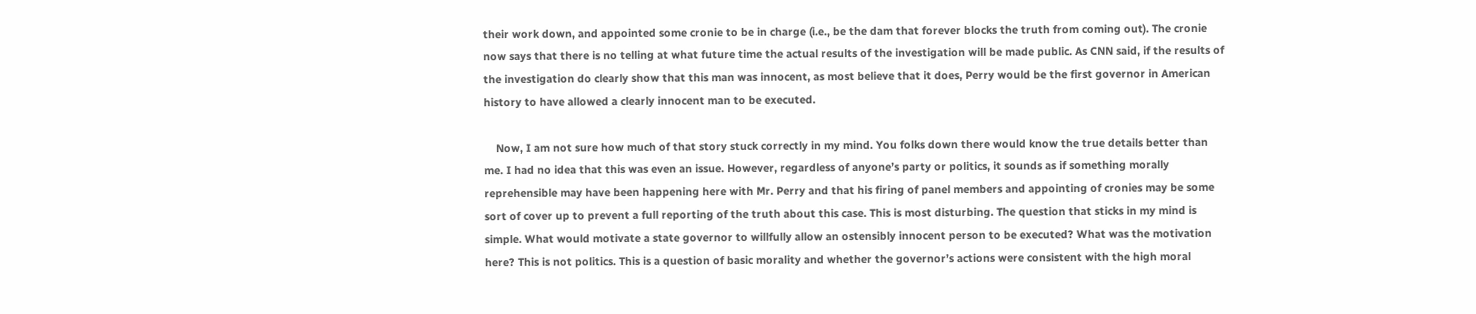their work down, and appointed some cronie to be in charge (i.e., be the dam that forever blocks the truth from coming out). The cronie now says that there is no telling at what future time the actual results of the investigation will be made public. As CNN said, if the results of the investigation do clearly show that this man was innocent, as most believe that it does, Perry would be the first governor in American history to have allowed a clearly innocent man to be executed.

    Now, I am not sure how much of that story stuck correctly in my mind. You folks down there would know the true details better than me. I had no idea that this was even an issue. However, regardless of anyone’s party or politics, it sounds as if something morally reprehensible may have been happening here with Mr. Perry and that his firing of panel members and appointing of cronies may be some sort of cover up to prevent a full reporting of the truth about this case. This is most disturbing. The question that sticks in my mind is simple. What would motivate a state governor to willfully allow an ostensibly innocent person to be executed? What was the motivation here? This is not politics. This is a question of basic morality and whether the governor’s actions were consistent with the high moral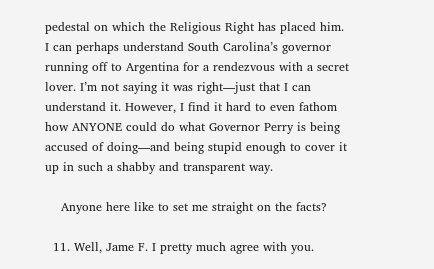pedestal on which the Religious Right has placed him. I can perhaps understand South Carolina’s governor running off to Argentina for a rendezvous with a secret lover. I’m not saying it was right—just that I can understand it. However, I find it hard to even fathom how ANYONE could do what Governor Perry is being accused of doing—and being stupid enough to cover it up in such a shabby and transparent way.

    Anyone here like to set me straight on the facts?

  11. Well, Jame F. I pretty much agree with you.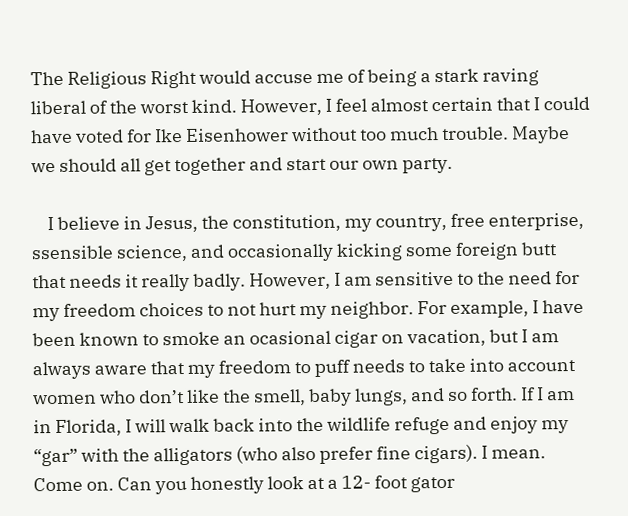The Religious Right would accuse me of being a stark raving liberal of the worst kind. However, I feel almost certain that I could have voted for Ike Eisenhower without too much trouble. Maybe we should all get together and start our own party.

    I believe in Jesus, the constitution, my country, free enterprise, ssensible science, and occasionally kicking some foreign butt that needs it really badly. However, I am sensitive to the need for my freedom choices to not hurt my neighbor. For example, I have been known to smoke an ocasional cigar on vacation, but I am always aware that my freedom to puff needs to take into account women who don’t like the smell, baby lungs, and so forth. If I am in Florida, I will walk back into the wildlife refuge and enjoy my “gar” with the alligators (who also prefer fine cigars). I mean. Come on. Can you honestly look at a 12- foot gator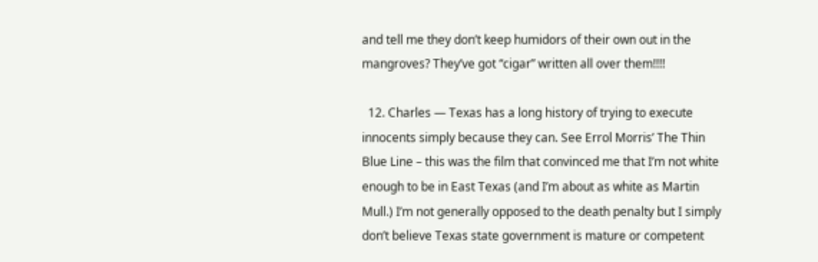and tell me they don’t keep humidors of their own out in the mangroves? They’ve got “cigar” written all over them!!!!

  12. Charles — Texas has a long history of trying to execute innocents simply because they can. See Errol Morris’ The Thin Blue Line – this was the film that convinced me that I’m not white enough to be in East Texas (and I’m about as white as Martin Mull.) I’m not generally opposed to the death penalty but I simply don’t believe Texas state government is mature or competent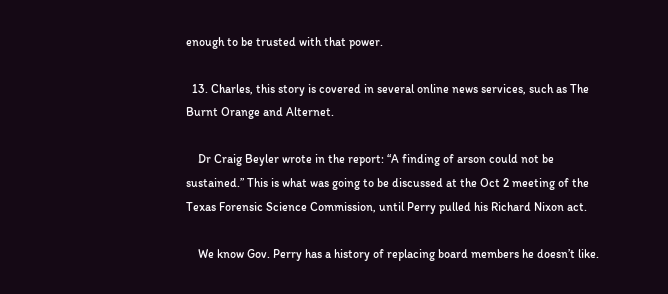enough to be trusted with that power.

  13. Charles, this story is covered in several online news services, such as The Burnt Orange and Alternet.

    Dr Craig Beyler wrote in the report: “A finding of arson could not be sustained.” This is what was going to be discussed at the Oct 2 meeting of the Texas Forensic Science Commission, until Perry pulled his Richard Nixon act.

    We know Gov. Perry has a history of replacing board members he doesn’t like.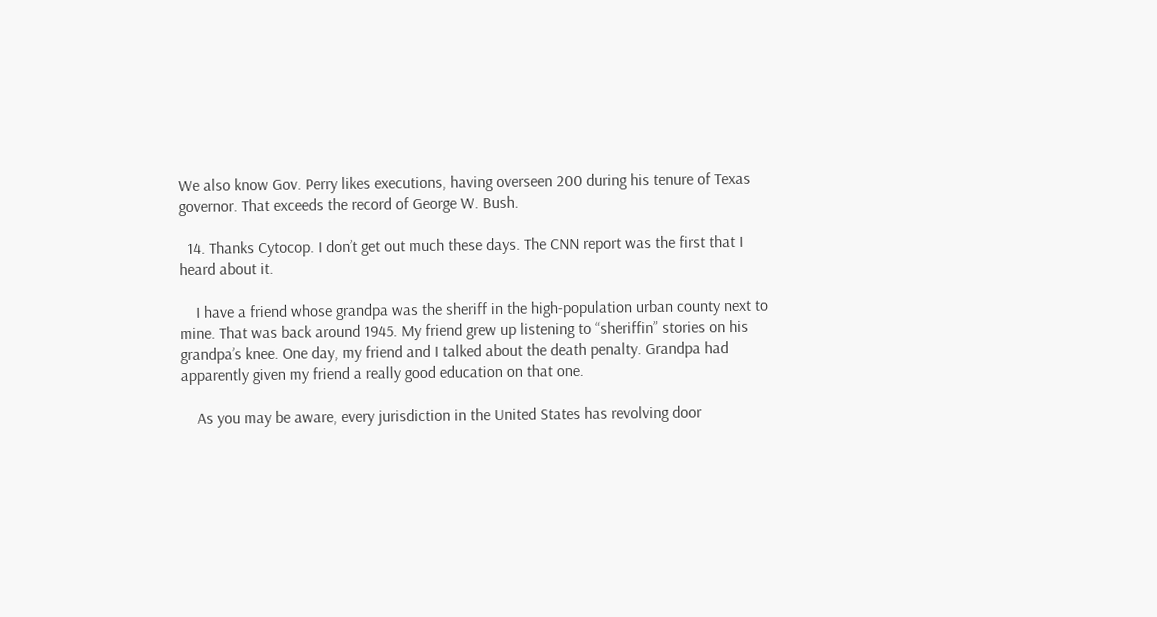We also know Gov. Perry likes executions, having overseen 200 during his tenure of Texas governor. That exceeds the record of George W. Bush.

  14. Thanks Cytocop. I don’t get out much these days. The CNN report was the first that I heard about it.

    I have a friend whose grandpa was the sheriff in the high-population urban county next to mine. That was back around 1945. My friend grew up listening to “sheriffin” stories on his grandpa’s knee. One day, my friend and I talked about the death penalty. Grandpa had apparently given my friend a really good education on that one.

    As you may be aware, every jurisdiction in the United States has revolving door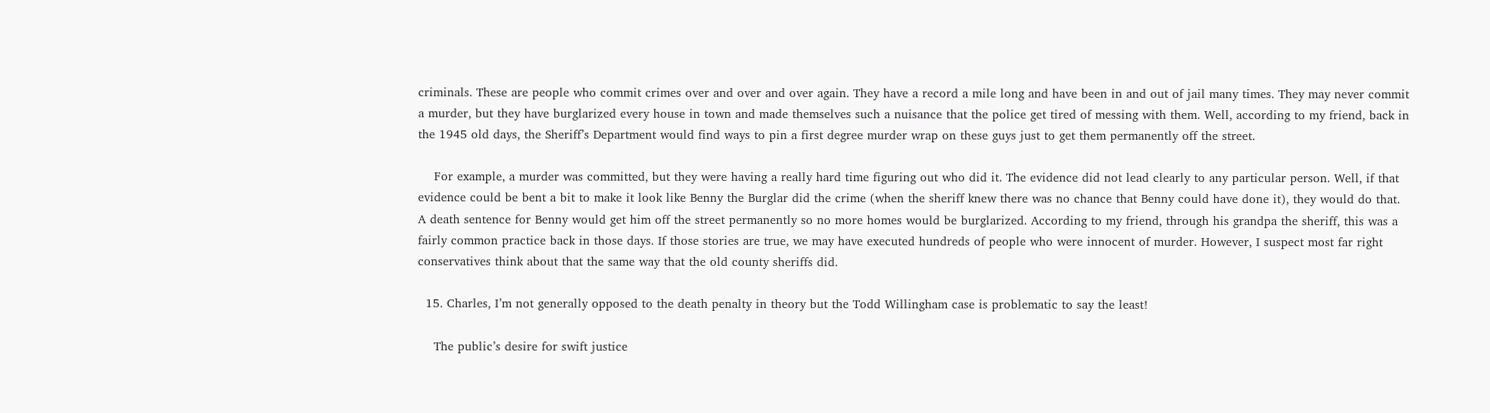criminals. These are people who commit crimes over and over and over again. They have a record a mile long and have been in and out of jail many times. They may never commit a murder, but they have burglarized every house in town and made themselves such a nuisance that the police get tired of messing with them. Well, according to my friend, back in the 1945 old days, the Sheriff’s Department would find ways to pin a first degree murder wrap on these guys just to get them permanently off the street.

    For example, a murder was committed, but they were having a really hard time figuring out who did it. The evidence did not lead clearly to any particular person. Well, if that evidence could be bent a bit to make it look like Benny the Burglar did the crime (when the sheriff knew there was no chance that Benny could have done it), they would do that. A death sentence for Benny would get him off the street permanently so no more homes would be burglarized. According to my friend, through his grandpa the sheriff, this was a fairly common practice back in those days. If those stories are true, we may have executed hundreds of people who were innocent of murder. However, I suspect most far right conservatives think about that the same way that the old county sheriffs did.

  15. Charles, I’m not generally opposed to the death penalty in theory but the Todd Willingham case is problematic to say the least!

    The public’s desire for swift justice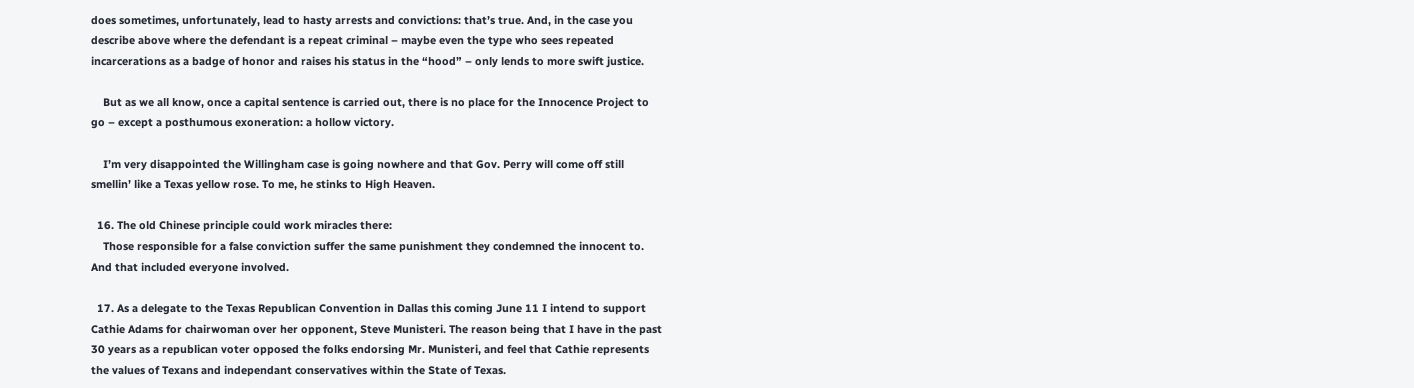does sometimes, unfortunately, lead to hasty arrests and convictions: that’s true. And, in the case you describe above where the defendant is a repeat criminal – maybe even the type who sees repeated incarcerations as a badge of honor and raises his status in the “hood” – only lends to more swift justice.

    But as we all know, once a capital sentence is carried out, there is no place for the Innocence Project to go – except a posthumous exoneration: a hollow victory.

    I’m very disappointed the Willingham case is going nowhere and that Gov. Perry will come off still smellin’ like a Texas yellow rose. To me, he stinks to High Heaven.

  16. The old Chinese principle could work miracles there:
    Those responsible for a false conviction suffer the same punishment they condemned the innocent to. And that included everyone involved.

  17. As a delegate to the Texas Republican Convention in Dallas this coming June 11 I intend to support Cathie Adams for chairwoman over her opponent, Steve Munisteri. The reason being that I have in the past 30 years as a republican voter opposed the folks endorsing Mr. Munisteri, and feel that Cathie represents the values of Texans and independant conservatives within the State of Texas.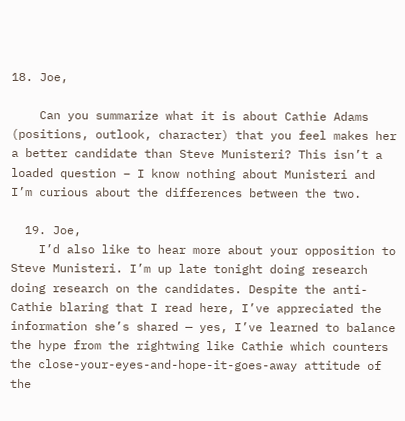18. Joe,

    Can you summarize what it is about Cathie Adams (positions, outlook, character) that you feel makes her a better candidate than Steve Munisteri? This isn’t a loaded question – I know nothing about Munisteri and I’m curious about the differences between the two.

  19. Joe,
    I’d also like to hear more about your opposition to Steve Munisteri. I’m up late tonight doing research doing research on the candidates. Despite the anti-Cathie blaring that I read here, I’ve appreciated the information she’s shared — yes, I’ve learned to balance the hype from the rightwing like Cathie which counters the close-your-eyes-and-hope-it-goes-away attitude of the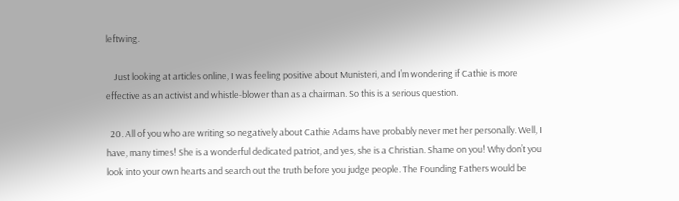leftwing.

    Just looking at articles online, I was feeling positive about Munisteri, and I’m wondering if Cathie is more effective as an activist and whistle-blower than as a chairman. So this is a serious question.

  20. All of you who are writing so negatively about Cathie Adams have probably never met her personally. Well, I have, many times! She is a wonderful dedicated patriot, and yes, she is a Christian. Shame on you! Why don’t you look into your own hearts and search out the truth before you judge people. The Founding Fathers would be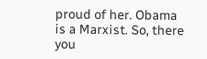proud of her. Obama is a Marxist. So, there you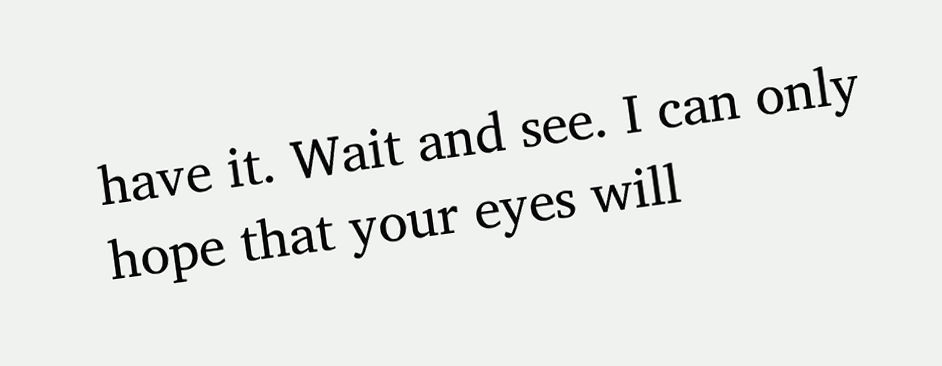have it. Wait and see. I can only hope that your eyes will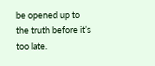be opened up to the truth before it’s too late.